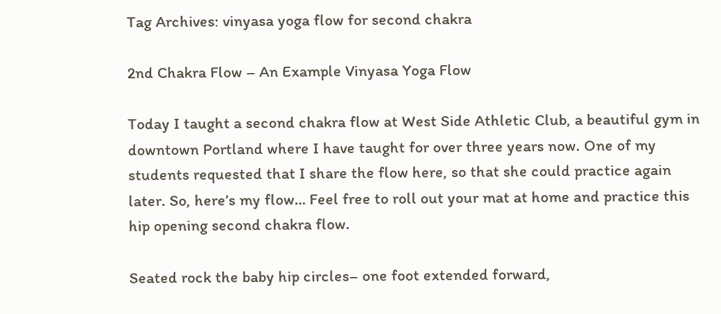Tag Archives: vinyasa yoga flow for second chakra

2nd Chakra Flow – An Example Vinyasa Yoga Flow

Today I taught a second chakra flow at West Side Athletic Club, a beautiful gym in downtown Portland where I have taught for over three years now. One of my students requested that I share the flow here, so that she could practice again later. So, here’s my flow… Feel free to roll out your mat at home and practice this hip opening second chakra flow.

Seated rock the baby hip circles– one foot extended forward,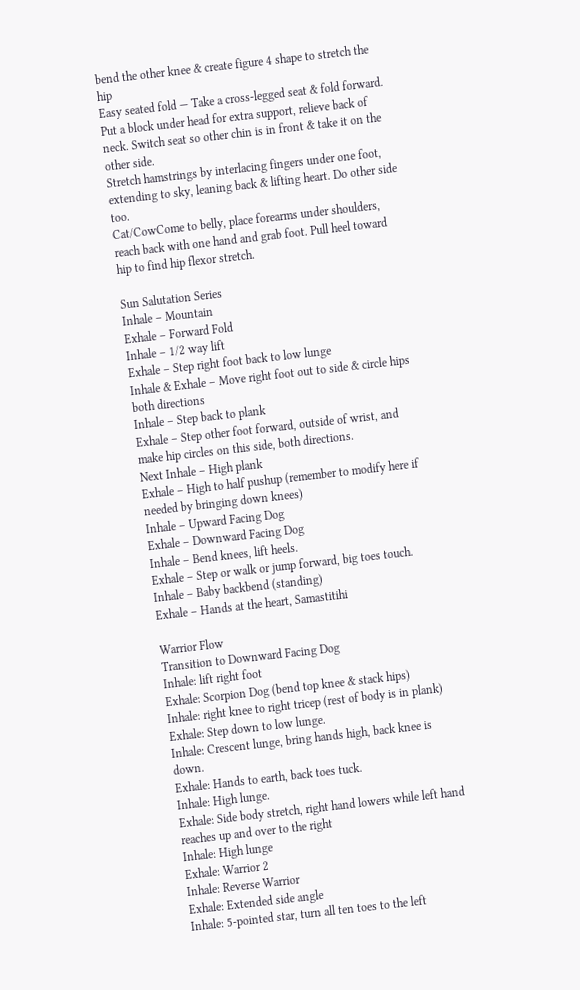bend the other knee & create figure 4 shape to stretch the hip
Easy seated fold — Take a cross-legged seat & fold forward. Put a block under head for extra support, relieve back of neck. Switch seat so other chin is in front & take it on the other side.
Stretch hamstrings by interlacing fingers under one foot, extending to sky, leaning back & lifting heart. Do other side too.
Cat/CowCome to belly, place forearms under shoulders, reach back with one hand and grab foot. Pull heel toward hip to find hip flexor stretch.

Sun Salutation Series
Inhale – Mountain
Exhale – Forward Fold
Inhale – 1/2 way lift
Exhale – Step right foot back to low lunge
Inhale & Exhale – Move right foot out to side & circle hips both directions
Inhale – Step back to plank
Exhale – Step other foot forward, outside of wrist, and make hip circles on this side, both directions.
Next Inhale – High plank
Exhale – High to half pushup (remember to modify here if needed by bringing down knees)
Inhale – Upward Facing Dog
Exhale – Downward Facing Dog
Inhale – Bend knees, lift heels.
Exhale – Step or walk or jump forward, big toes touch.
Inhale – Baby backbend (standing)
Exhale – Hands at the heart, Samastitihi

Warrior Flow
Transition to Downward Facing Dog
Inhale: lift right foot
Exhale: Scorpion Dog (bend top knee & stack hips)
Inhale: right knee to right tricep (rest of body is in plank)
Exhale: Step down to low lunge.
Inhale: Crescent lunge, bring hands high, back knee is down.
Exhale: Hands to earth, back toes tuck.
Inhale: High lunge.
Exhale: Side body stretch, right hand lowers while left hand reaches up and over to the right
Inhale: High lunge
Exhale: Warrior 2
Inhale: Reverse Warrior
Exhale: Extended side angle
Inhale: 5-pointed star, turn all ten toes to the left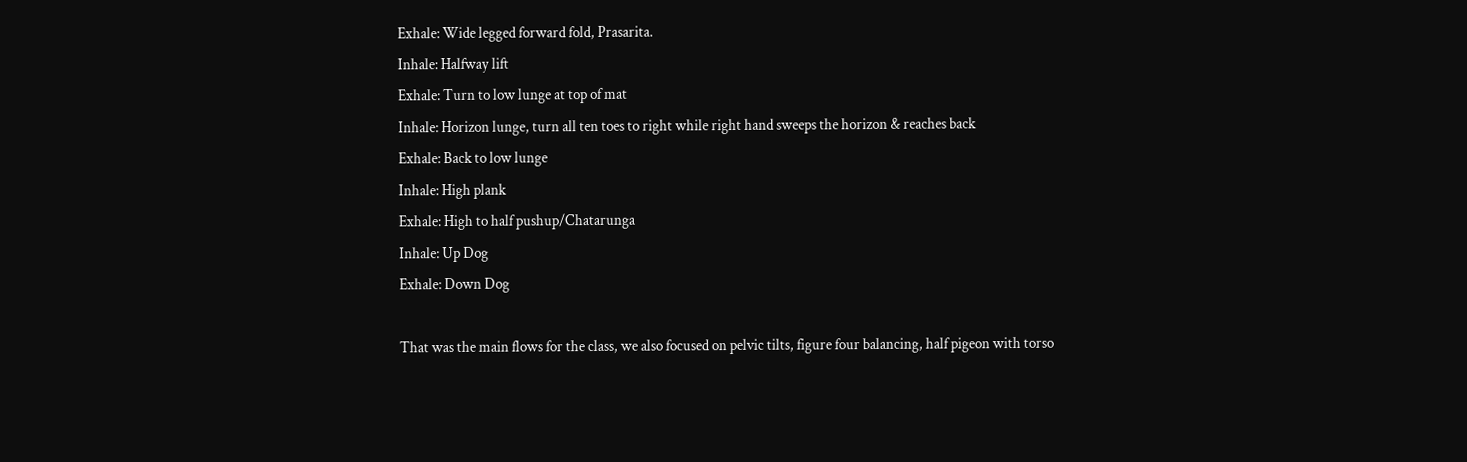Exhale: Wide legged forward fold, Prasarita.
Inhale: Halfway lift
Exhale: Turn to low lunge at top of mat
Inhale: Horizon lunge, turn all ten toes to right while right hand sweeps the horizon & reaches back
Exhale: Back to low lunge
Inhale: High plank
Exhale: High to half pushup/Chatarunga
Inhale: Up Dog
Exhale: Down Dog

That was the main flows for the class, we also focused on pelvic tilts, figure four balancing, half pigeon with torso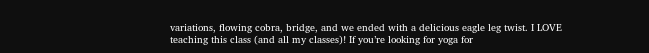variations, flowing cobra, bridge, and we ended with a delicious eagle leg twist. I LOVE teaching this class (and all my classes)! If you’re looking for yoga for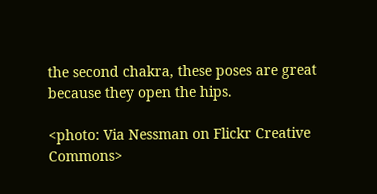the second chakra, these poses are great because they open the hips.

<photo: Via Nessman on Flickr Creative Commons>